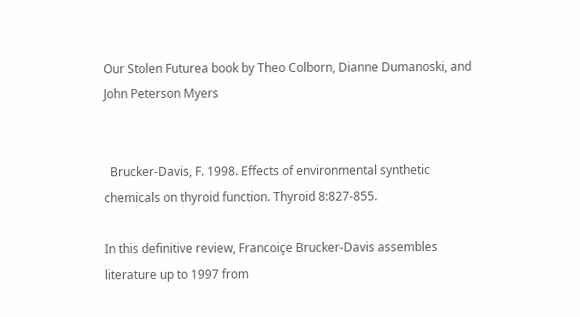Our Stolen Futurea book by Theo Colborn, Dianne Dumanoski, and John Peterson Myers


  Brucker-Davis, F. 1998. Effects of environmental synthetic chemicals on thyroid function. Thyroid 8:827-855.

In this definitive review, Francoiçe Brucker-Davis assembles literature up to 1997 from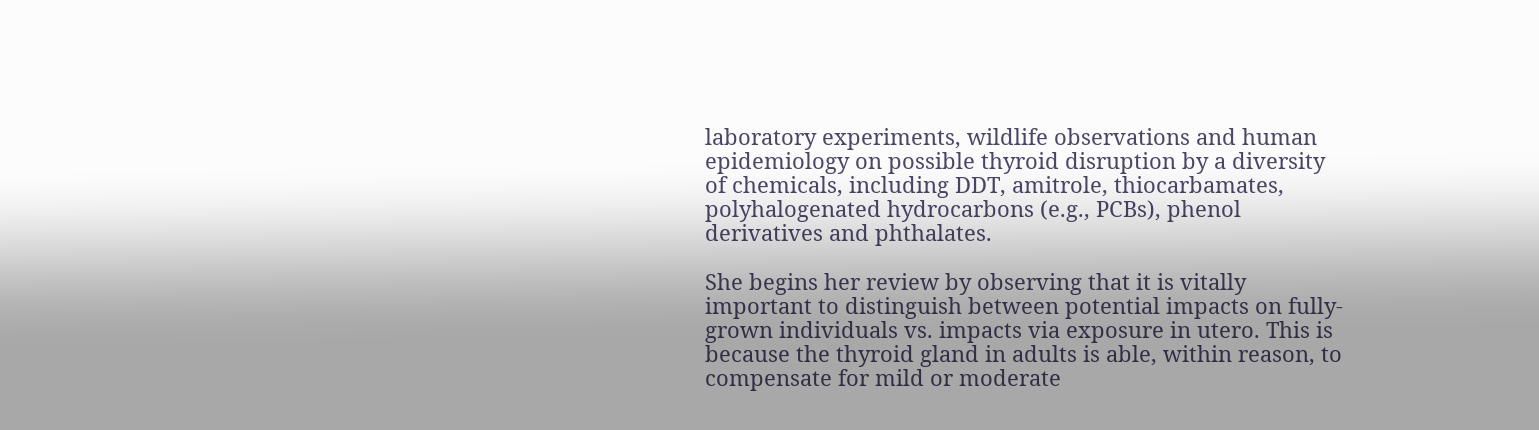laboratory experiments, wildlife observations and human epidemiology on possible thyroid disruption by a diversity of chemicals, including DDT, amitrole, thiocarbamates, polyhalogenated hydrocarbons (e.g., PCBs), phenol derivatives and phthalates.

She begins her review by observing that it is vitally important to distinguish between potential impacts on fully-grown individuals vs. impacts via exposure in utero. This is because the thyroid gland in adults is able, within reason, to compensate for mild or moderate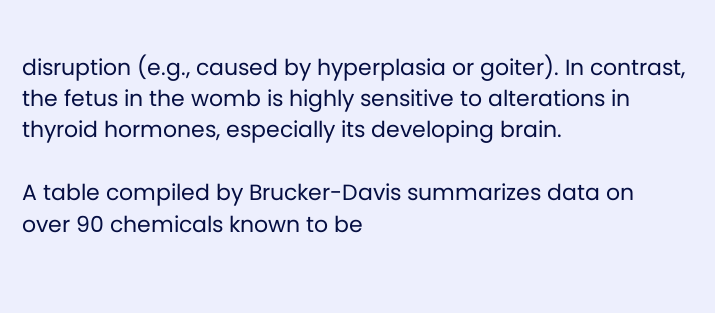disruption (e.g., caused by hyperplasia or goiter). In contrast, the fetus in the womb is highly sensitive to alterations in thyroid hormones, especially its developing brain.

A table compiled by Brucker-Davis summarizes data on over 90 chemicals known to be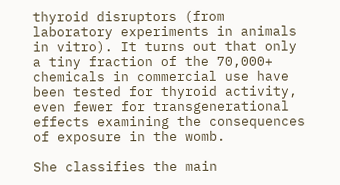thyroid disruptors (from laboratory experiments in animals in vitro). It turns out that only a tiny fraction of the 70,000+ chemicals in commercial use have been tested for thyroid activity, even fewer for transgenerational effects examining the consequences of exposure in the womb.

She classifies the main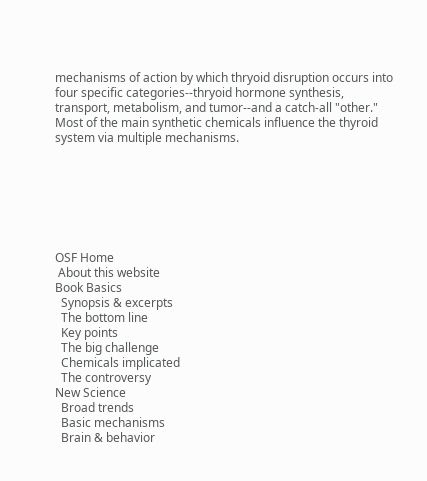mechanisms of action by which thryoid disruption occurs into four specific categories--thryoid hormone synthesis, transport, metabolism, and tumor--and a catch-all "other." Most of the main synthetic chemicals influence the thyroid system via multiple mechanisms.







OSF Home
 About this website
Book Basics
  Synopsis & excerpts
  The bottom line
  Key points
  The big challenge
  Chemicals implicated
  The controversy
New Science
  Broad trends
  Basic mechanisms
  Brain & behavior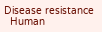Disease resistance
  Human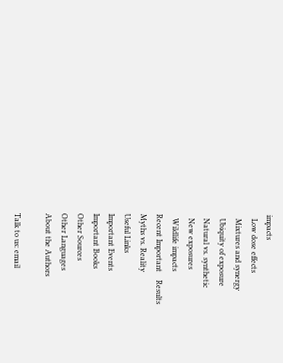impacts
  Low dose effects
  Mixtures and synergy
  Ubiquity of exposure
  Natural vs. synthetic
  New exposures
  Wildlife impacts
Recent Important    Results
Myths vs. Reality
Useful Links
Important Events
Important Books
Other Sources
Other Languages
About the Authors

Talk to us: email